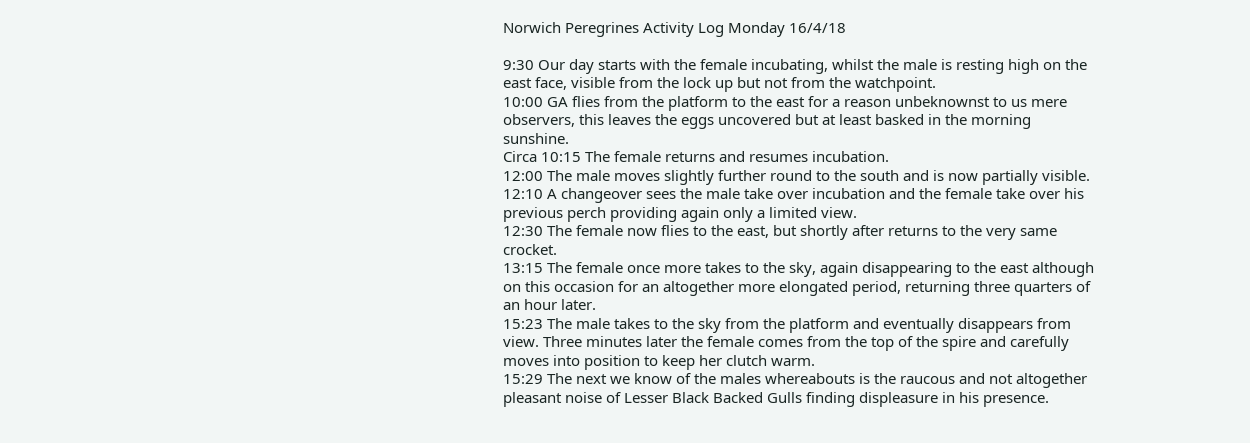Norwich Peregrines Activity Log Monday 16/4/18

9:30 Our day starts with the female incubating, whilst the male is resting high on the east face, visible from the lock up but not from the watchpoint.
10:00 GA flies from the platform to the east for a reason unbeknownst to us mere observers, this leaves the eggs uncovered but at least basked in the morning sunshine.
Circa 10:15 The female returns and resumes incubation.
12:00 The male moves slightly further round to the south and is now partially visible.
12:10 A changeover sees the male take over incubation and the female take over his previous perch providing again only a limited view.
12:30 The female now flies to the east, but shortly after returns to the very same crocket.
13:15 The female once more takes to the sky, again disappearing to the east although on this occasion for an altogether more elongated period, returning three quarters of an hour later.
15:23 The male takes to the sky from the platform and eventually disappears from view. Three minutes later the female comes from the top of the spire and carefully moves into position to keep her clutch warm.
15:29 The next we know of the males whereabouts is the raucous and not altogether pleasant noise of Lesser Black Backed Gulls finding displeasure in his presence.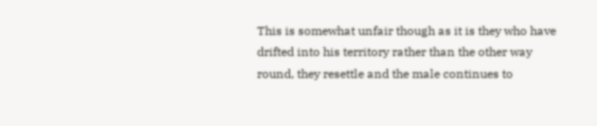This is somewhat unfair though as it is they who have drifted into his territory rather than the other way round, they resettle and the male continues to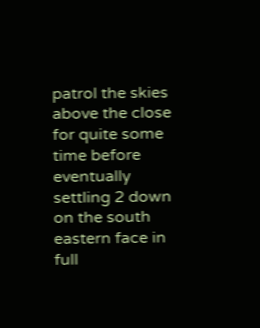patrol the skies above the close for quite some time before eventually settling 2 down on the south eastern face in full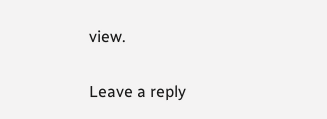view.

Leave a reply